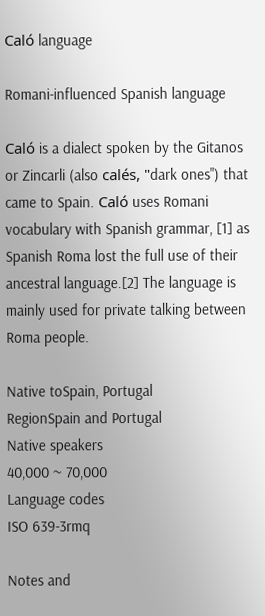Caló language

Romani-influenced Spanish language

Caló is a dialect spoken by the Gitanos or Zincarli (also calés, "dark ones") that came to Spain. Caló uses Romani vocabulary with Spanish grammar, [1] as Spanish Roma lost the full use of their ancestral language.[2] The language is mainly used for private talking between Roma people.

Native toSpain, Portugal
RegionSpain and Portugal
Native speakers
40,000 ~ 70,000
Language codes
ISO 639-3rmq

Notes and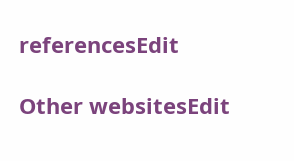referencesEdit

Other websitesEdit